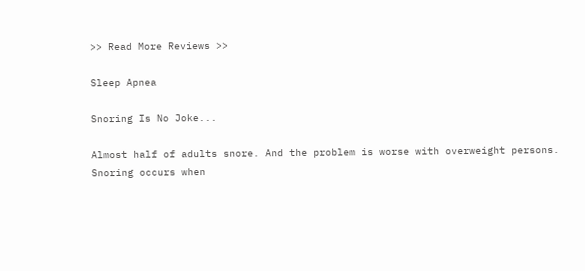>> Read More Reviews >>

Sleep Apnea

Snoring Is No Joke...

Almost half of adults snore. And the problem is worse with overweight persons.
Snoring occurs when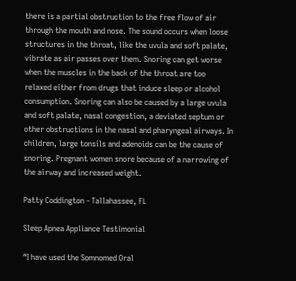there is a partial obstruction to the free flow of air through the mouth and nose. The sound occurs when loose structures in the throat, like the uvula and soft palate, vibrate as air passes over them. Snoring can get worse when the muscles in the back of the throat are too relaxed either from drugs that induce sleep or alcohol consumption. Snoring can also be caused by a large uvula and soft palate, nasal congestion, a deviated septum or other obstructions in the nasal and pharyngeal airways. In children, large tonsils and adenoids can be the cause of snoring. Pregnant women snore because of a narrowing of the airway and increased weight.

Patty Coddington - Tallahassee, FL

Sleep Apnea Appliance Testimonial

“I have used the Somnomed Oral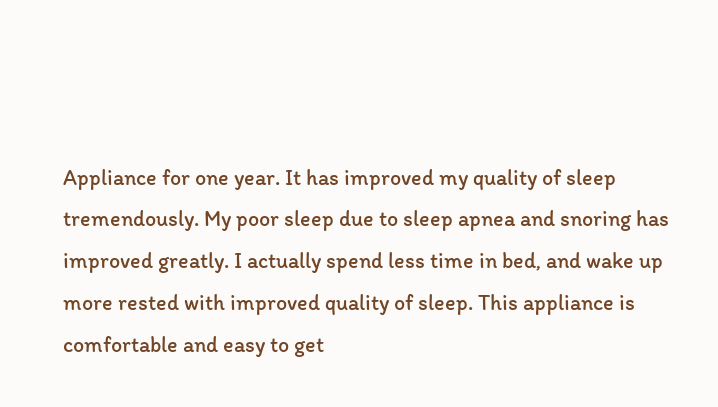Appliance for one year. It has improved my quality of sleep tremendously. My poor sleep due to sleep apnea and snoring has improved greatly. I actually spend less time in bed, and wake up more rested with improved quality of sleep. This appliance is comfortable and easy to get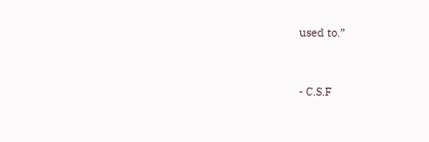used to.”


- C.S.F